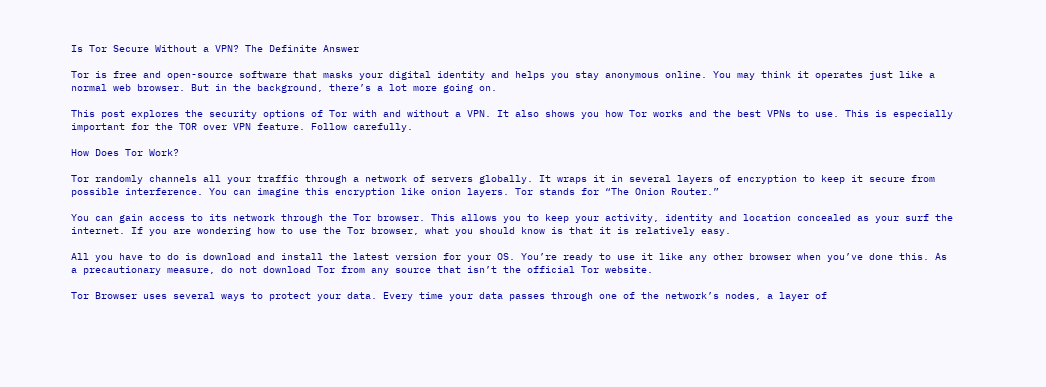Is Tor Secure Without a VPN? The Definite Answer

Tor is free and open-source software that masks your digital identity and helps you stay anonymous online. You may think it operates just like a normal web browser. But in the background, there’s a lot more going on.

This post explores the security options of Tor with and without a VPN. It also shows you how Tor works and the best VPNs to use. This is especially important for the TOR over VPN feature. Follow carefully.

How Does Tor Work?

Tor randomly channels all your traffic through a network of servers globally. It wraps it in several layers of encryption to keep it secure from possible interference. You can imagine this encryption like onion layers. Tor stands for “The Onion Router.”

You can gain access to its network through the Tor browser. This allows you to keep your activity, identity and location concealed as your surf the internet. If you are wondering how to use the Tor browser, what you should know is that it is relatively easy.

All you have to do is download and install the latest version for your OS. You’re ready to use it like any other browser when you’ve done this. As a precautionary measure, do not download Tor from any source that isn’t the official Tor website.

Tor Browser uses several ways to protect your data. Every time your data passes through one of the network’s nodes, a layer of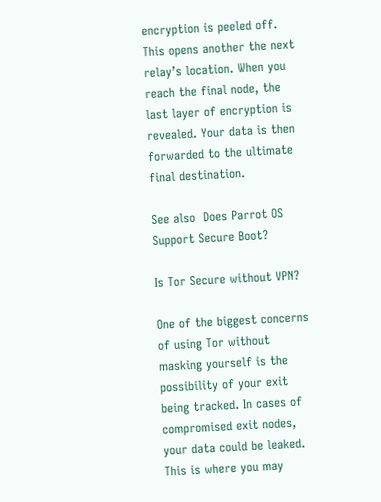encryption is peeled off. This opens another the next relay’s location. When you reach the final node, the last layer of encryption is revealed. Your data is then forwarded to the ultimate final destination.

See also  Does Parrot OS Support Secure Boot?

Is Tor Secure without VPN?

One of the biggest concerns of using Tor without masking yourself is the possibility of your exit being tracked. In cases of compromised exit nodes, your data could be leaked. This is where you may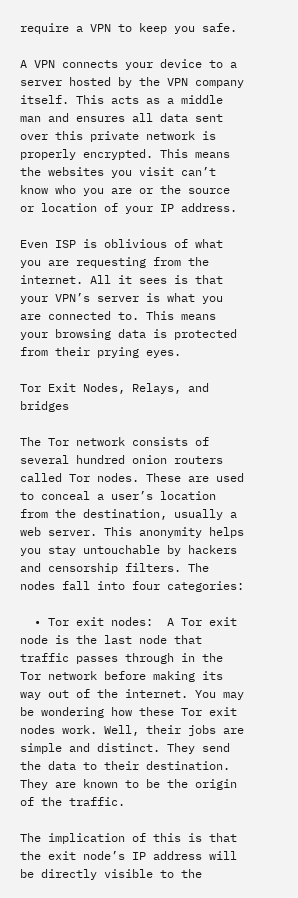require a VPN to keep you safe.

A VPN connects your device to a server hosted by the VPN company itself. This acts as a middle man and ensures all data sent over this private network is properly encrypted. This means the websites you visit can’t know who you are or the source or location of your IP address.

Even ISP is oblivious of what you are requesting from the internet. All it sees is that your VPN’s server is what you are connected to. This means your browsing data is protected from their prying eyes.

Tor Exit Nodes, Relays, and bridges

The Tor network consists of several hundred onion routers called Tor nodes. These are used to conceal a user’s location from the destination, usually a web server. This anonymity helps you stay untouchable by hackers and censorship filters. The nodes fall into four categories:

  • Tor exit nodes:  A Tor exit node is the last node that traffic passes through in the Tor network before making its way out of the internet. You may be wondering how these Tor exit nodes work. Well, their jobs are simple and distinct. They send the data to their destination. They are known to be the origin of the traffic.

The implication of this is that the exit node’s IP address will be directly visible to the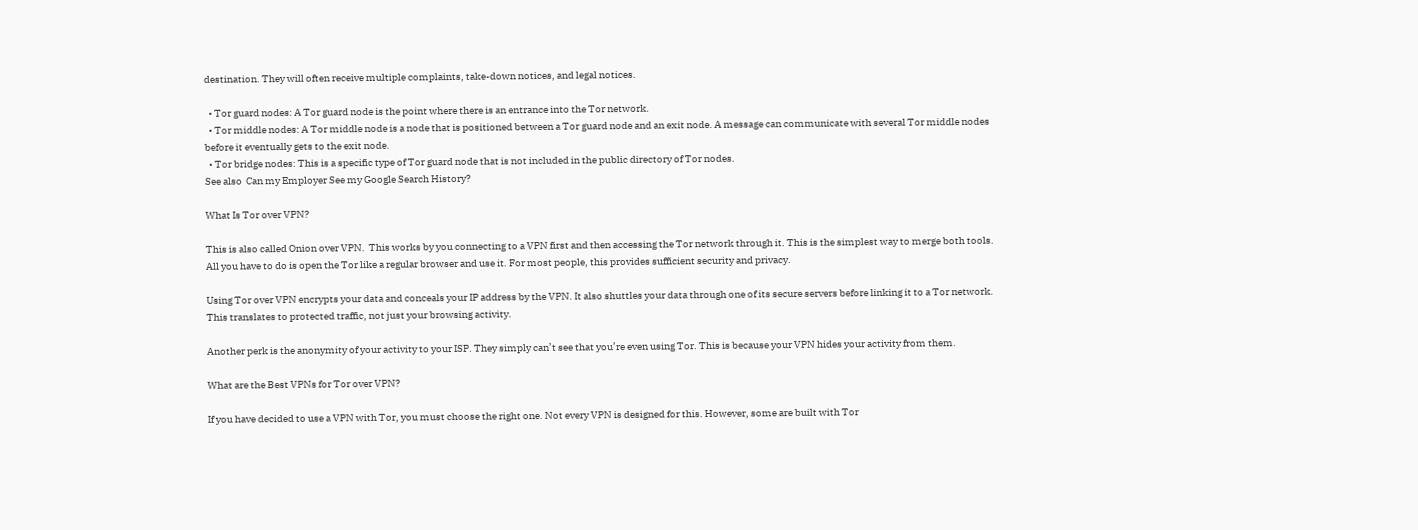destination. They will often receive multiple complaints, take-down notices, and legal notices.

  • Tor guard nodes: A Tor guard node is the point where there is an entrance into the Tor network.
  • Tor middle nodes: A Tor middle node is a node that is positioned between a Tor guard node and an exit node. A message can communicate with several Tor middle nodes before it eventually gets to the exit node.
  • Tor bridge nodes: This is a specific type of Tor guard node that is not included in the public directory of Tor nodes.
See also  Can my Employer See my Google Search History?

What Is Tor over VPN?

This is also called Onion over VPN.  This works by you connecting to a VPN first and then accessing the Tor network through it. This is the simplest way to merge both tools. All you have to do is open the Tor like a regular browser and use it. For most people, this provides sufficient security and privacy.

Using Tor over VPN encrypts your data and conceals your IP address by the VPN. It also shuttles your data through one of its secure servers before linking it to a Tor network. This translates to protected traffic, not just your browsing activity.

Another perk is the anonymity of your activity to your ISP. They simply can’t see that you’re even using Tor. This is because your VPN hides your activity from them.

What are the Best VPNs for Tor over VPN?

If you have decided to use a VPN with Tor, you must choose the right one. Not every VPN is designed for this. However, some are built with Tor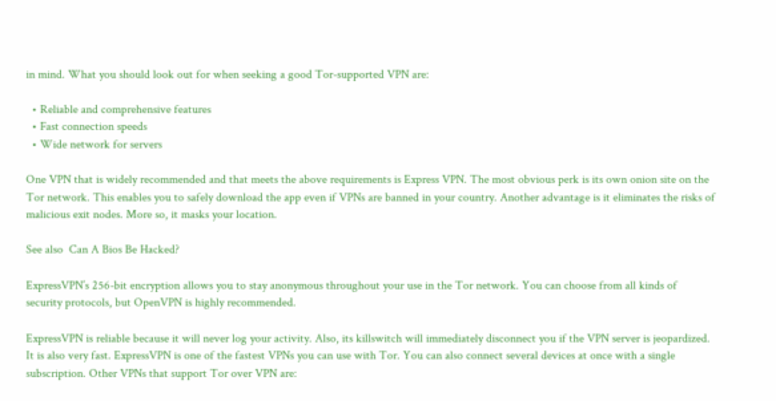in mind. What you should look out for when seeking a good Tor-supported VPN are:

  • Reliable and comprehensive features
  • Fast connection speeds
  • Wide network for servers

One VPN that is widely recommended and that meets the above requirements is Express VPN. The most obvious perk is its own onion site on the Tor network. This enables you to safely download the app even if VPNs are banned in your country. Another advantage is it eliminates the risks of malicious exit nodes. More so, it masks your location.

See also  Can A Bios Be Hacked?

ExpressVPN’s 256-bit encryption allows you to stay anonymous throughout your use in the Tor network. You can choose from all kinds of security protocols, but OpenVPN is highly recommended.

ExpressVPN is reliable because it will never log your activity. Also, its killswitch will immediately disconnect you if the VPN server is jeopardized. It is also very fast. ExpressVPN is one of the fastest VPNs you can use with Tor. You can also connect several devices at once with a single subscription. Other VPNs that support Tor over VPN are: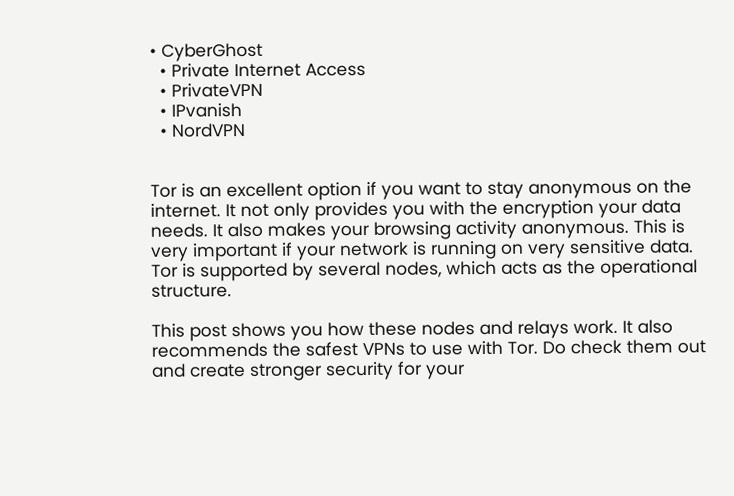• CyberGhost
  • Private Internet Access
  • PrivateVPN
  • IPvanish
  • NordVPN


Tor is an excellent option if you want to stay anonymous on the internet. It not only provides you with the encryption your data needs. It also makes your browsing activity anonymous. This is very important if your network is running on very sensitive data. Tor is supported by several nodes, which acts as the operational structure.

This post shows you how these nodes and relays work. It also recommends the safest VPNs to use with Tor. Do check them out and create stronger security for your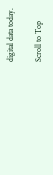digital data today.

Scroll to Top